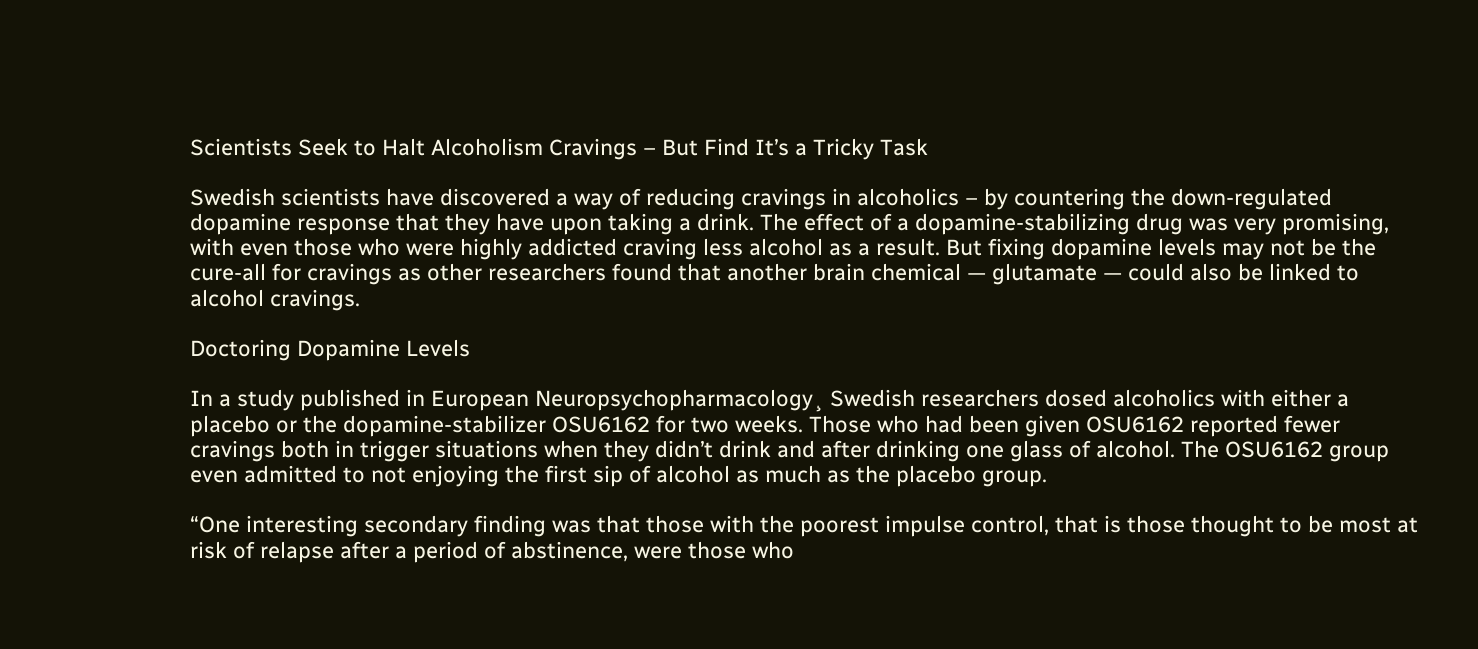Scientists Seek to Halt Alcoholism Cravings – But Find It’s a Tricky Task

Swedish scientists have discovered a way of reducing cravings in alcoholics – by countering the down-regulated dopamine response that they have upon taking a drink. The effect of a dopamine-stabilizing drug was very promising, with even those who were highly addicted craving less alcohol as a result. But fixing dopamine levels may not be the cure-all for cravings as other researchers found that another brain chemical — glutamate — could also be linked to alcohol cravings.

Doctoring Dopamine Levels

In a study published in European Neuropsychopharmacology¸ Swedish researchers dosed alcoholics with either a placebo or the dopamine-stabilizer OSU6162 for two weeks. Those who had been given OSU6162 reported fewer cravings both in trigger situations when they didn’t drink and after drinking one glass of alcohol. The OSU6162 group even admitted to not enjoying the first sip of alcohol as much as the placebo group.

“One interesting secondary finding was that those with the poorest impulse control, that is those thought to be most at risk of relapse after a period of abstinence, were those who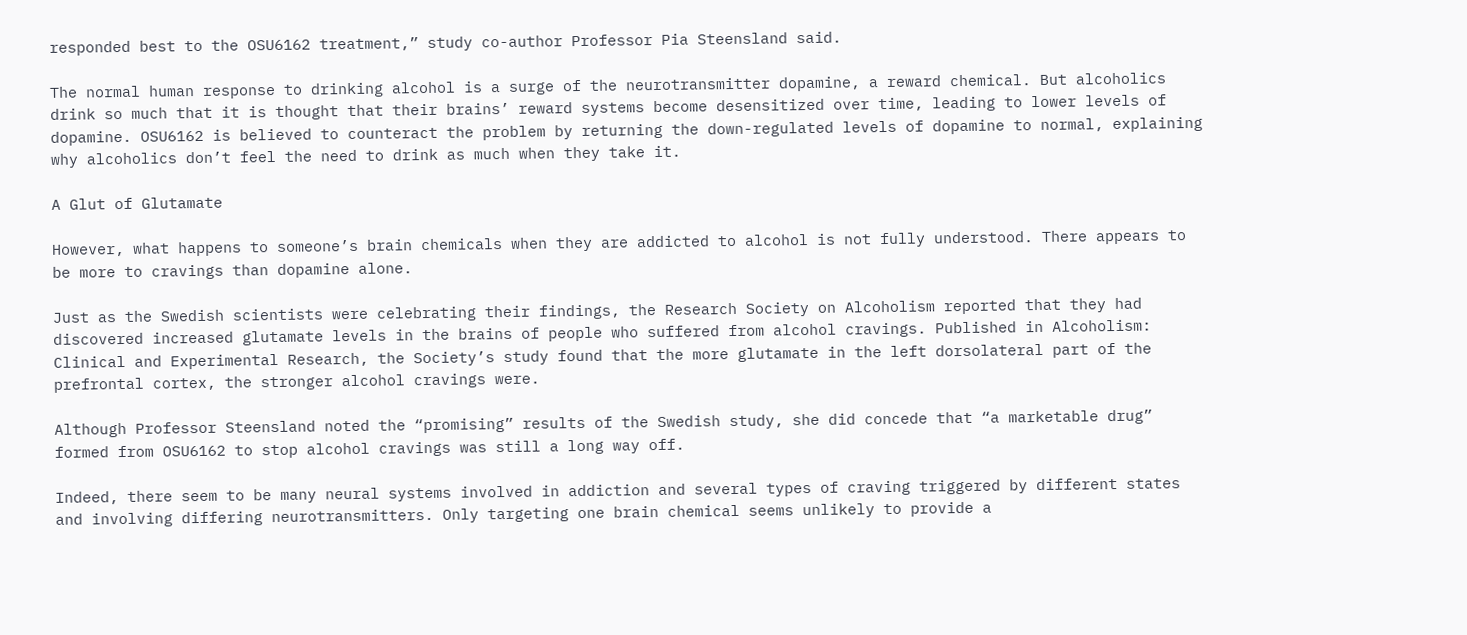responded best to the OSU6162 treatment,” study co-author Professor Pia Steensland said.

The normal human response to drinking alcohol is a surge of the neurotransmitter dopamine, a reward chemical. But alcoholics drink so much that it is thought that their brains’ reward systems become desensitized over time, leading to lower levels of dopamine. OSU6162 is believed to counteract the problem by returning the down-regulated levels of dopamine to normal, explaining why alcoholics don’t feel the need to drink as much when they take it.

A Glut of Glutamate

However, what happens to someone’s brain chemicals when they are addicted to alcohol is not fully understood. There appears to be more to cravings than dopamine alone.

Just as the Swedish scientists were celebrating their findings, the Research Society on Alcoholism reported that they had discovered increased glutamate levels in the brains of people who suffered from alcohol cravings. Published in Alcoholism: Clinical and Experimental Research, the Society’s study found that the more glutamate in the left dorsolateral part of the prefrontal cortex, the stronger alcohol cravings were.

Although Professor Steensland noted the “promising” results of the Swedish study, she did concede that “a marketable drug” formed from OSU6162 to stop alcohol cravings was still a long way off.

Indeed, there seem to be many neural systems involved in addiction and several types of craving triggered by different states and involving differing neurotransmitters. Only targeting one brain chemical seems unlikely to provide a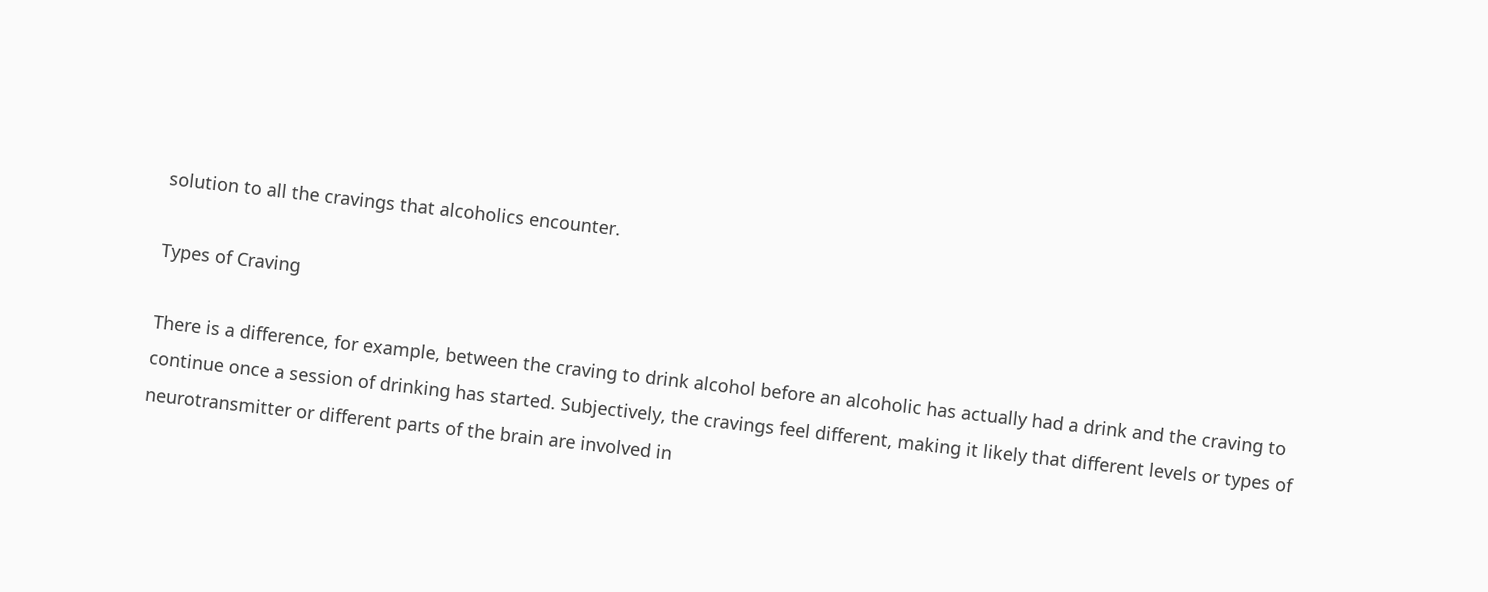solution to all the cravings that alcoholics encounter.

Types of Craving

There is a difference, for example, between the craving to drink alcohol before an alcoholic has actually had a drink and the craving to continue once a session of drinking has started. Subjectively, the cravings feel different, making it likely that different levels or types of neurotransmitter or different parts of the brain are involved in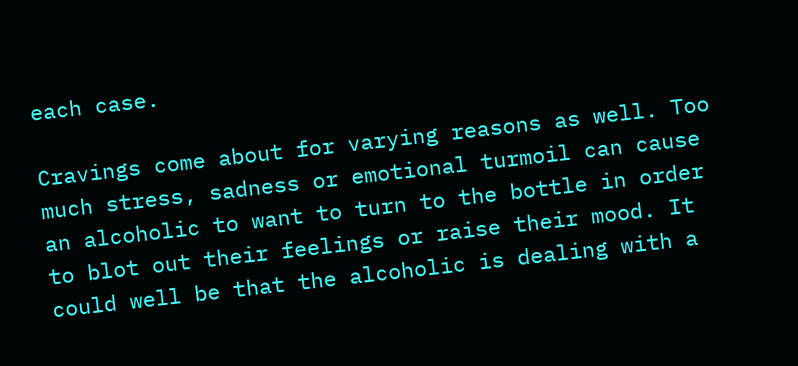each case.

Cravings come about for varying reasons as well. Too much stress, sadness or emotional turmoil can cause an alcoholic to want to turn to the bottle in order to blot out their feelings or raise their mood. It could well be that the alcoholic is dealing with a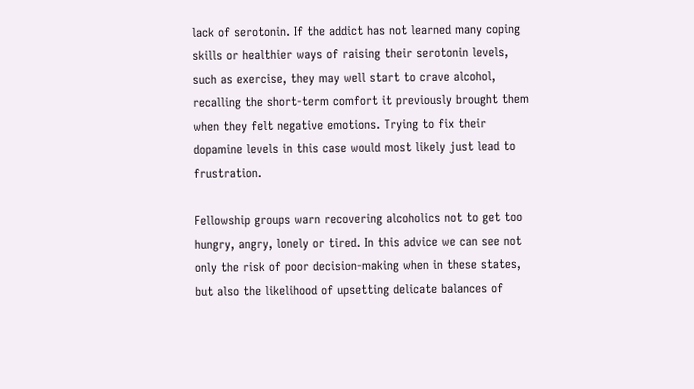lack of serotonin. If the addict has not learned many coping skills or healthier ways of raising their serotonin levels, such as exercise, they may well start to crave alcohol, recalling the short-term comfort it previously brought them when they felt negative emotions. Trying to fix their dopamine levels in this case would most likely just lead to frustration.

Fellowship groups warn recovering alcoholics not to get too hungry, angry, lonely or tired. In this advice we can see not only the risk of poor decision-making when in these states, but also the likelihood of upsetting delicate balances of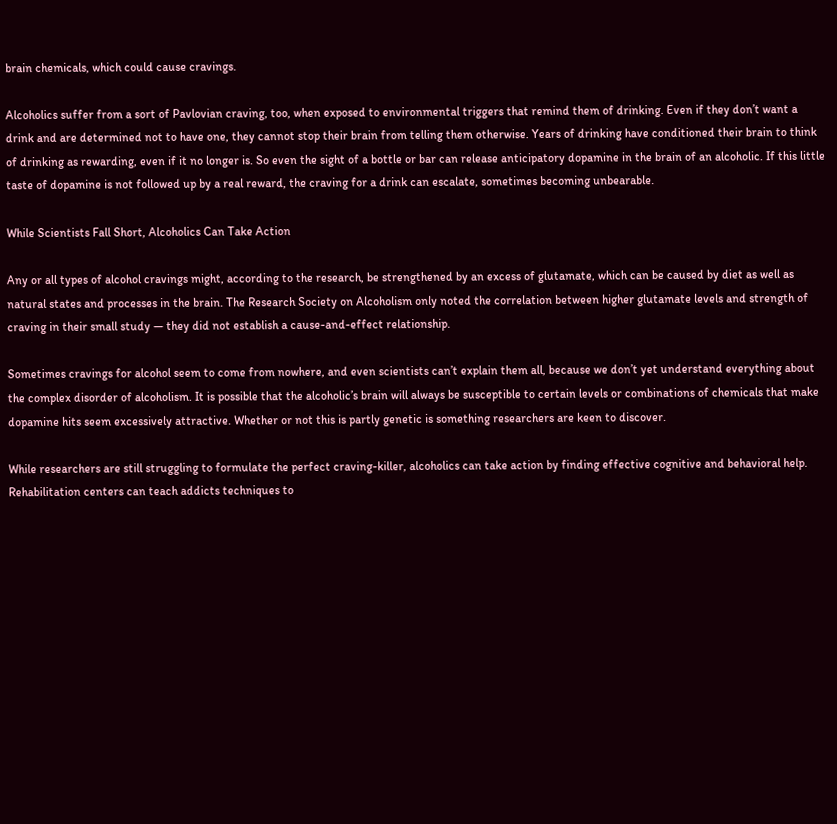brain chemicals, which could cause cravings.

Alcoholics suffer from a sort of Pavlovian craving, too, when exposed to environmental triggers that remind them of drinking. Even if they don’t want a drink and are determined not to have one, they cannot stop their brain from telling them otherwise. Years of drinking have conditioned their brain to think of drinking as rewarding, even if it no longer is. So even the sight of a bottle or bar can release anticipatory dopamine in the brain of an alcoholic. If this little taste of dopamine is not followed up by a real reward, the craving for a drink can escalate, sometimes becoming unbearable.

While Scientists Fall Short, Alcoholics Can Take Action

Any or all types of alcohol cravings might, according to the research, be strengthened by an excess of glutamate, which can be caused by diet as well as natural states and processes in the brain. The Research Society on Alcoholism only noted the correlation between higher glutamate levels and strength of craving in their small study — they did not establish a cause-and-effect relationship.

Sometimes cravings for alcohol seem to come from nowhere, and even scientists can’t explain them all, because we don’t yet understand everything about the complex disorder of alcoholism. It is possible that the alcoholic’s brain will always be susceptible to certain levels or combinations of chemicals that make dopamine hits seem excessively attractive. Whether or not this is partly genetic is something researchers are keen to discover.

While researchers are still struggling to formulate the perfect craving-killer, alcoholics can take action by finding effective cognitive and behavioral help. Rehabilitation centers can teach addicts techniques to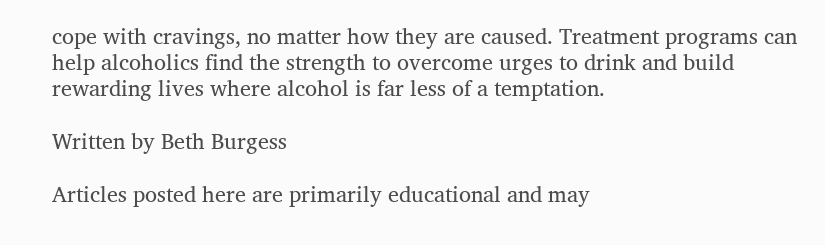cope with cravings, no matter how they are caused. Treatment programs can help alcoholics find the strength to overcome urges to drink and build rewarding lives where alcohol is far less of a temptation.

Written by Beth Burgess

Articles posted here are primarily educational and may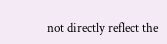not directly reflect the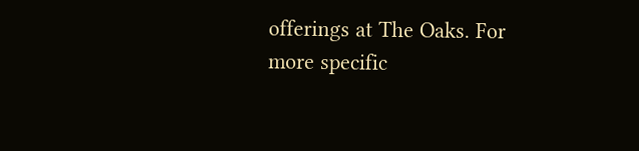offerings at The Oaks. For more specific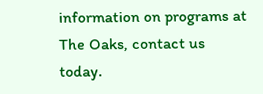information on programs at The Oaks, contact us today.